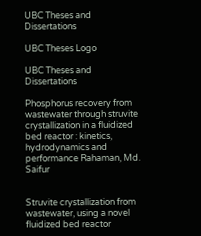UBC Theses and Dissertations

UBC Theses Logo

UBC Theses and Dissertations

Phosphorus recovery from wastewater through struvite crystallization in a fluidized bed reactor : kinetics, hydrodynamics and performance Rahaman, Md. Saifur


Struvite crystallization from wastewater, using a novel fluidized bed reactor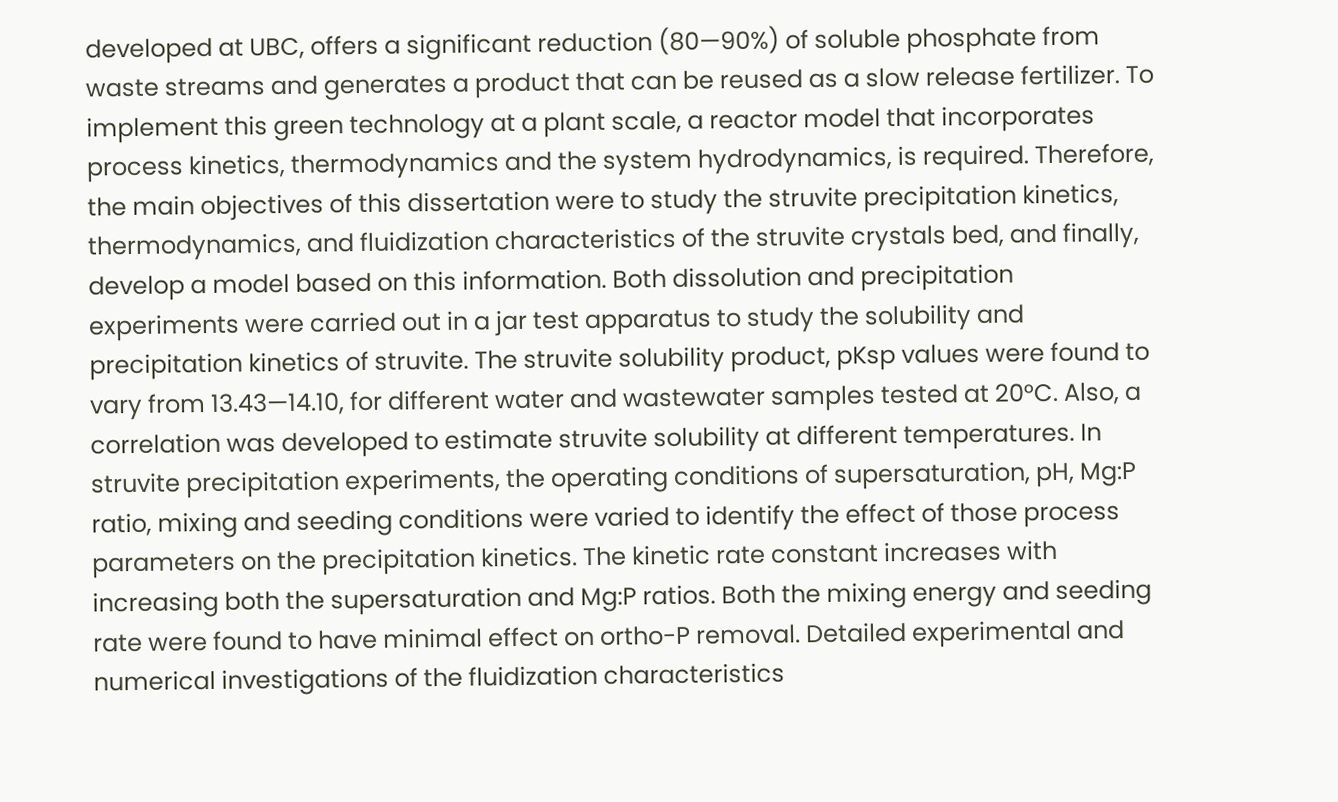developed at UBC, offers a significant reduction (80—90%) of soluble phosphate from waste streams and generates a product that can be reused as a slow release fertilizer. To implement this green technology at a plant scale, a reactor model that incorporates process kinetics, thermodynamics and the system hydrodynamics, is required. Therefore, the main objectives of this dissertation were to study the struvite precipitation kinetics, thermodynamics, and fluidization characteristics of the struvite crystals bed, and finally, develop a model based on this information. Both dissolution and precipitation experiments were carried out in a jar test apparatus to study the solubility and precipitation kinetics of struvite. The struvite solubility product, pKsp values were found to vary from 13.43—14.10, for different water and wastewater samples tested at 20°C. Also, a correlation was developed to estimate struvite solubility at different temperatures. In struvite precipitation experiments, the operating conditions of supersaturation, pH, Mg:P ratio, mixing and seeding conditions were varied to identify the effect of those process parameters on the precipitation kinetics. The kinetic rate constant increases with increasing both the supersaturation and Mg:P ratios. Both the mixing energy and seeding rate were found to have minimal effect on ortho-P removal. Detailed experimental and numerical investigations of the fluidization characteristics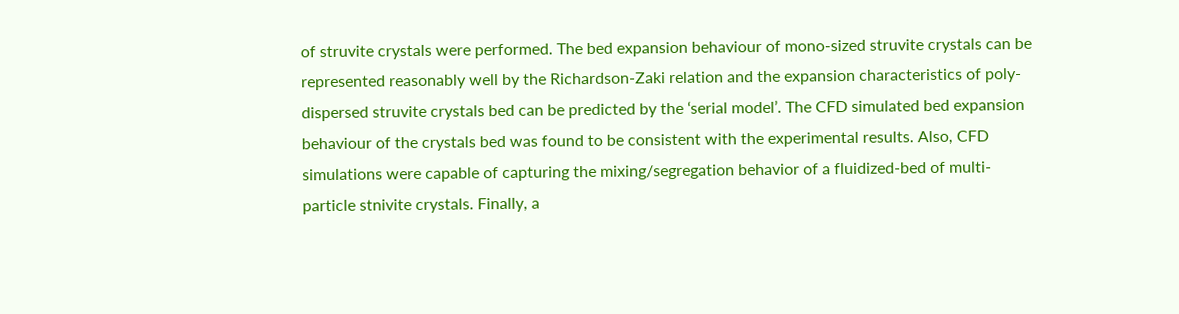of struvite crystals were performed. The bed expansion behaviour of mono-sized struvite crystals can be represented reasonably well by the Richardson-Zaki relation and the expansion characteristics of poly-dispersed struvite crystals bed can be predicted by the ‘serial model’. The CFD simulated bed expansion behaviour of the crystals bed was found to be consistent with the experimental results. Also, CFD simulations were capable of capturing the mixing/segregation behavior of a fluidized-bed of multi-particle stnivite crystals. Finally, a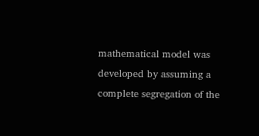mathematical model was developed by assuming a complete segregation of the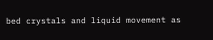bed crystals and liquid movement as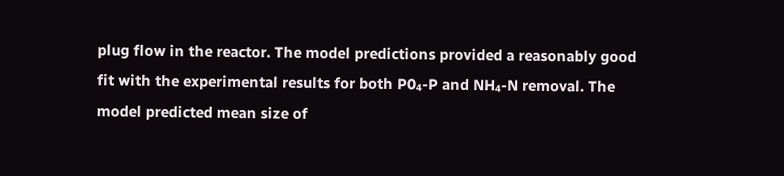plug flow in the reactor. The model predictions provided a reasonably good fit with the experimental results for both P0₄-P and NH₄-N removal. The model predicted mean size of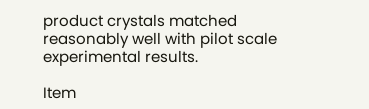product crystals matched reasonably well with pilot scale experimental results.

Item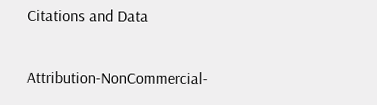Citations and Data


Attribution-NonCommercial-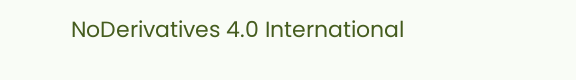NoDerivatives 4.0 International